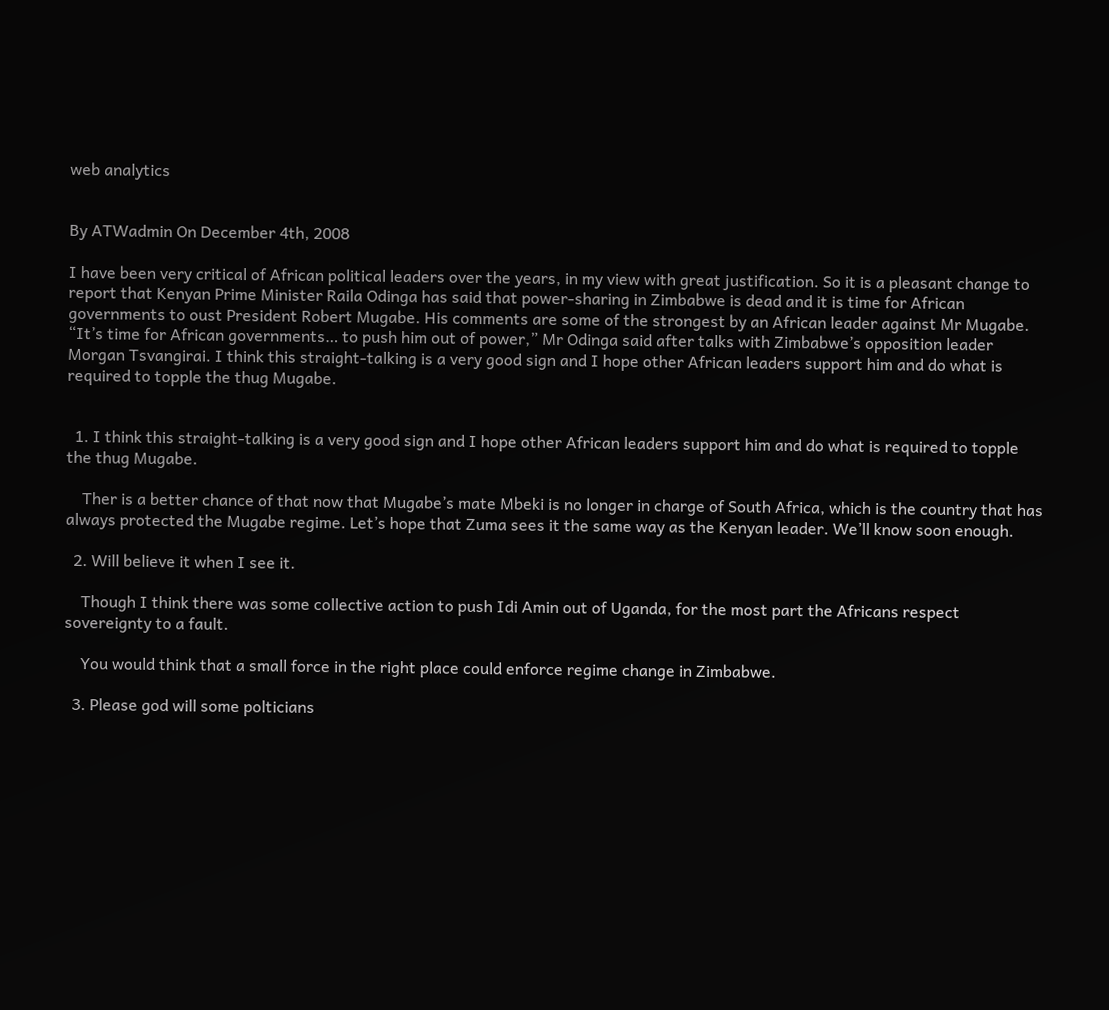web analytics


By ATWadmin On December 4th, 2008

I have been very critical of African political leaders over the years, in my view with great justification. So it is a pleasant change to report that Kenyan Prime Minister Raila Odinga has said that power-sharing in Zimbabwe is dead and it is time for African governments to oust President Robert Mugabe. His comments are some of the strongest by an African leader against Mr Mugabe. “It’s time for African governments… to push him out of power,” Mr Odinga said after talks with Zimbabwe’s opposition leader Morgan Tsvangirai. I think this straight-talking is a very good sign and I hope other African leaders support him and do what is required to topple the thug Mugabe.


  1. I think this straight-talking is a very good sign and I hope other African leaders support him and do what is required to topple the thug Mugabe.

    Ther is a better chance of that now that Mugabe’s mate Mbeki is no longer in charge of South Africa, which is the country that has always protected the Mugabe regime. Let’s hope that Zuma sees it the same way as the Kenyan leader. We’ll know soon enough.

  2. Will believe it when I see it.

    Though I think there was some collective action to push Idi Amin out of Uganda, for the most part the Africans respect sovereignty to a fault.

    You would think that a small force in the right place could enforce regime change in Zimbabwe.

  3. Please god will some polticians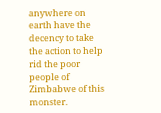anywhere on earth have the decency to take the action to help rid the poor people of Zimbabwe of this monster.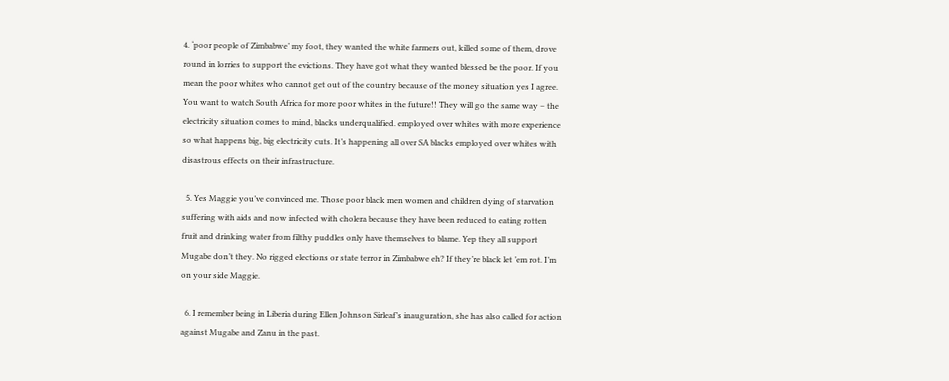4. ‘poor people of Zimbabwe’ my foot, they wanted the white farmers out, killed some of them, drove round in lorries to support the evictions. They have got what they wanted blessed be the poor. If you mean the poor whites who cannot get out of the country because of the money situation yes I agree. You want to watch South Africa for more poor whites in the future!! They will go the same way – the electricity situation comes to mind, blacks underqualified. employed over whites with more experience so what happens big, big electricity cuts. It’s happening all over SA blacks employed over whites with disastrous effects on their infrastructure.

  5. Yes Maggie you’ve convinced me. Those poor black men women and children dying of starvation suffering with aids and now infected with cholera because they have been reduced to eating rotten fruit and drinking water from filthy puddles only have themselves to blame. Yep they all support Mugabe don’t they. No rigged elections or state terror in Zimbabwe eh? If they’re black let ’em rot. I’m on your side Maggie.

  6. I remember being in Liberia during Ellen Johnson Sirleaf’s inauguration, she has also called for action against Mugabe and Zanu in the past.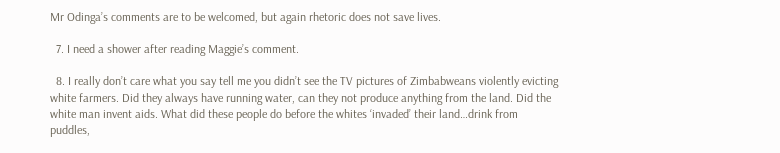Mr Odinga’s comments are to be welcomed, but again rhetoric does not save lives.

  7. I need a shower after reading Maggie’s comment.

  8. I really don’t care what you say tell me you didn’t see the TV pictures of Zimbabweans violently evicting white farmers. Did they always have running water, can they not produce anything from the land. Did the white man invent aids. What did these people do before the whites ‘invaded’ their land…drink from puddles,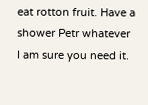eat rotton fruit. Have a shower Petr whatever I am sure you need it.